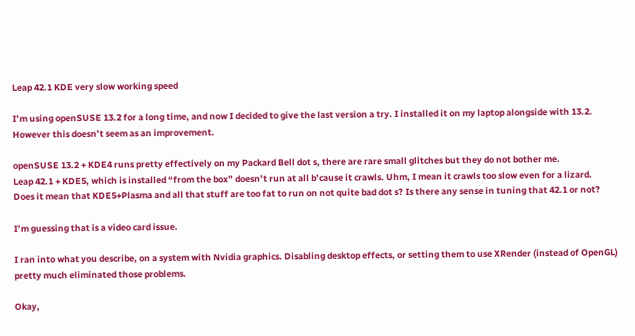Leap 42.1 KDE very slow working speed

I’m using openSUSE 13.2 for a long time, and now I decided to give the last version a try. I installed it on my laptop alongside with 13.2.
However this doesn’t seem as an improvement.

openSUSE 13.2 + KDE4 runs pretty effectively on my Packard Bell dot s, there are rare small glitches but they do not bother me.
Leap 42.1 + KDE5, which is installed “from the box” doesn’t run at all b’cause it crawls. Uhm, I mean it crawls too slow even for a lizard.
Does it mean that KDE5+Plasma and all that stuff are too fat to run on not quite bad dot s? Is there any sense in tuning that 42.1 or not?

I’m guessing that is a video card issue.

I ran into what you describe, on a system with Nvidia graphics. Disabling desktop effects, or setting them to use XRender (instead of OpenGL) pretty much eliminated those problems.

Okay,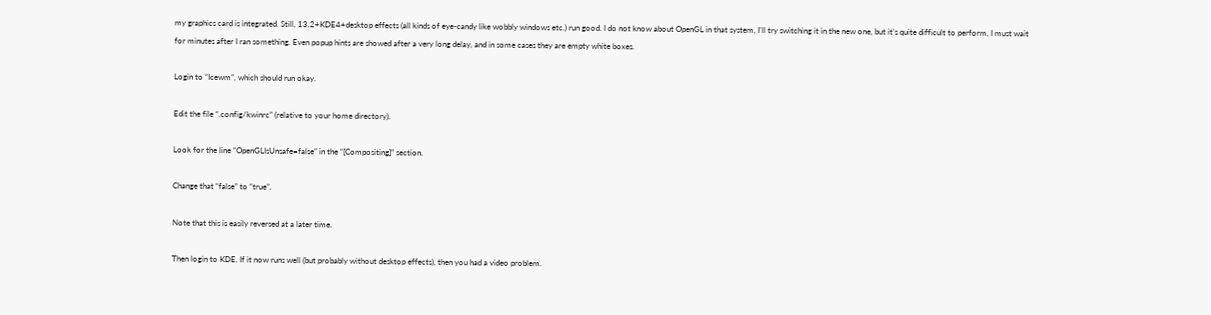my graphics card is integrated. Still, 13.2+KDE4+desktop effects (all kinds of eye-candy like wobbly windows etc.) run good. I do not know about OpenGL in that system, I’ll try switching it in the new one, but it’s quite difficult to perform, I must wait for minutes after I ran something. Even popup hints are showed after a very long delay, and in some cases they are empty white boxes.

Login to “Icewm”, which should run okay.

Edit the file “.config/kwinrc” (relative to your home directory).

Look for the line “OpenGLIsUnsafe=false” in the “[Compositing]” section.

Change that “false” to “true”.

Note that this is easily reversed at a later time.

Then login to KDE. If it now runs well (but probably without desktop effects), then you had a video problem.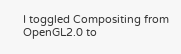I toggled Compositing from OpenGL2.0 to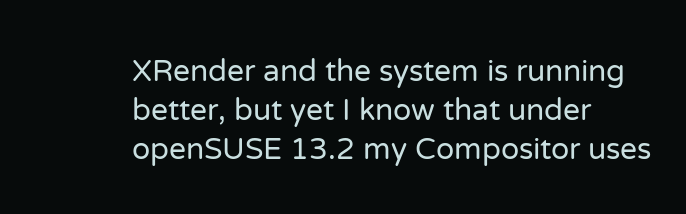XRender and the system is running better, but yet I know that under openSUSE 13.2 my Compositor uses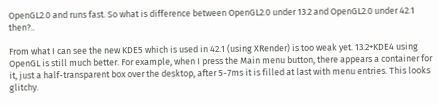OpenGL2.0 and runs fast. So what is difference between OpenGL2.0 under 13.2 and OpenGL2.0 under 42.1 then?..

From what I can see the new KDE5 which is used in 42.1 (using XRender) is too weak yet. 13.2+KDE4 using OpenGL is still much better. For example, when I press the Main menu button, there appears a container for it, just a half-transparent box over the desktop, after 5-7ms it is filled at last with menu entries. This looks glitchy.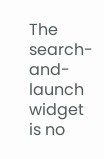The search-and-launch widget is no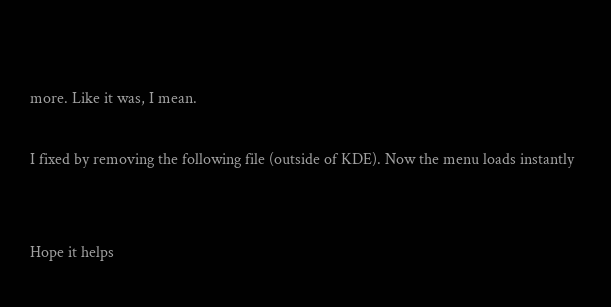more. Like it was, I mean.

I fixed by removing the following file (outside of KDE). Now the menu loads instantly


Hope it helps